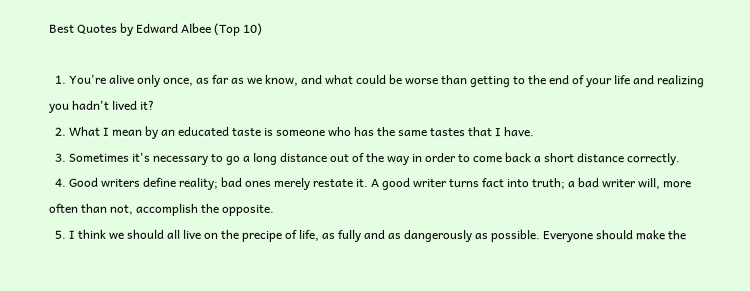Best Quotes by Edward Albee (Top 10)

  1. You're alive only once, as far as we know, and what could be worse than getting to the end of your life and realizing you hadn't lived it?
  2. What I mean by an educated taste is someone who has the same tastes that I have.
  3. Sometimes it's necessary to go a long distance out of the way in order to come back a short distance correctly.
  4. Good writers define reality; bad ones merely restate it. A good writer turns fact into truth; a bad writer will, more often than not, accomplish the opposite.
  5. I think we should all live on the precipe of life, as fully and as dangerously as possible. Everyone should make the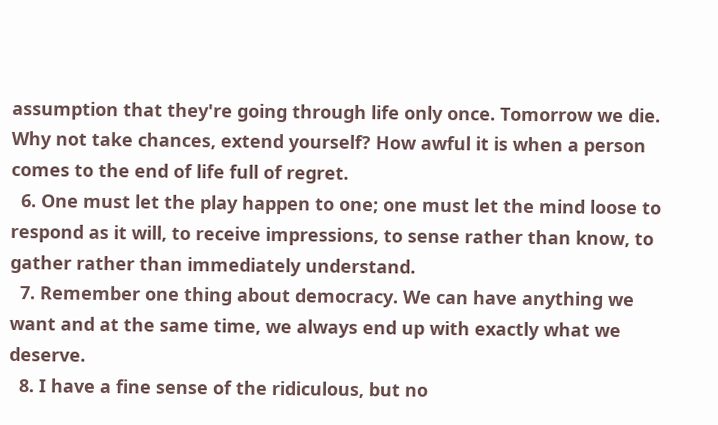assumption that they're going through life only once. Tomorrow we die. Why not take chances, extend yourself? How awful it is when a person comes to the end of life full of regret.
  6. One must let the play happen to one; one must let the mind loose to respond as it will, to receive impressions, to sense rather than know, to gather rather than immediately understand.
  7. Remember one thing about democracy. We can have anything we want and at the same time, we always end up with exactly what we deserve.
  8. I have a fine sense of the ridiculous, but no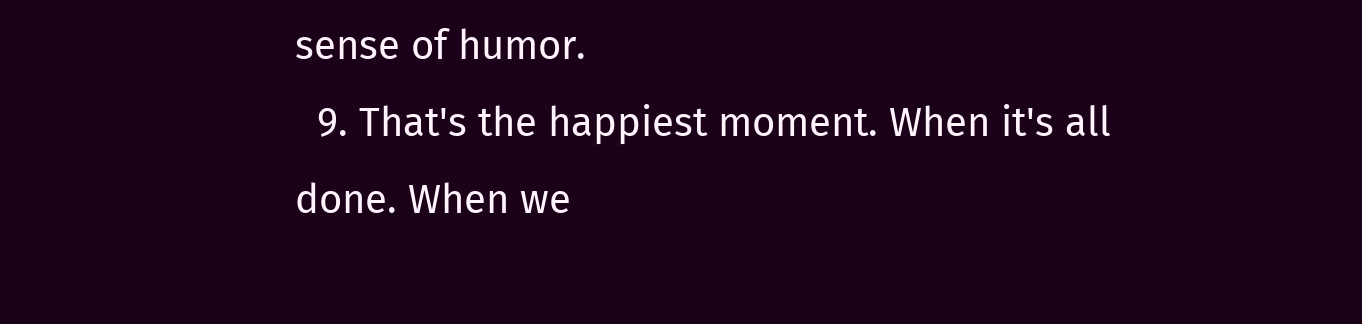sense of humor.
  9. That's the happiest moment. When it's all done. When we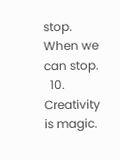stop. When we can stop.
  10. Creativity is magic.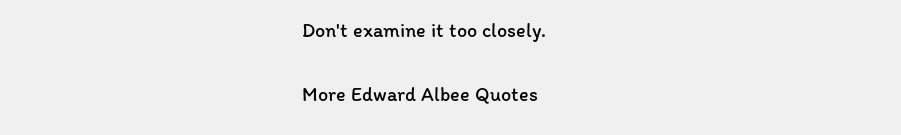Don't examine it too closely.

More Edward Albee Quotes